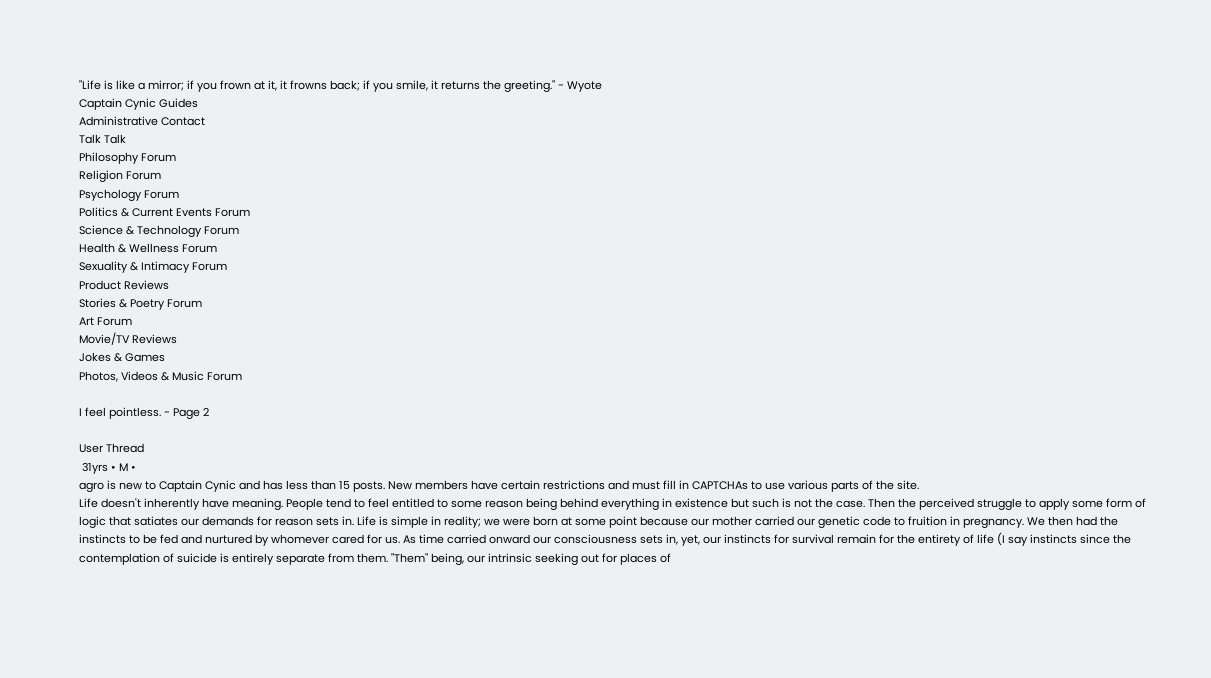"Life is like a mirror; if you frown at it, it frowns back; if you smile, it returns the greeting." - Wyote
Captain Cynic Guides
Administrative Contact
Talk Talk
Philosophy Forum
Religion Forum
Psychology Forum
Politics & Current Events Forum
Science & Technology Forum
Health & Wellness Forum
Sexuality & Intimacy Forum
Product Reviews
Stories & Poetry Forum
Art Forum
Movie/TV Reviews
Jokes & Games
Photos, Videos & Music Forum

I feel pointless. - Page 2

User Thread
 31yrs • M •
agro is new to Captain Cynic and has less than 15 posts. New members have certain restrictions and must fill in CAPTCHAs to use various parts of the site.
Life doesn't inherently have meaning. People tend to feel entitled to some reason being behind everything in existence but such is not the case. Then the perceived struggle to apply some form of logic that satiates our demands for reason sets in. Life is simple in reality; we were born at some point because our mother carried our genetic code to fruition in pregnancy. We then had the instincts to be fed and nurtured by whomever cared for us. As time carried onward our consciousness sets in, yet, our instincts for survival remain for the entirety of life (I say instincts since the contemplation of suicide is entirely separate from them. "Them" being, our intrinsic seeking out for places of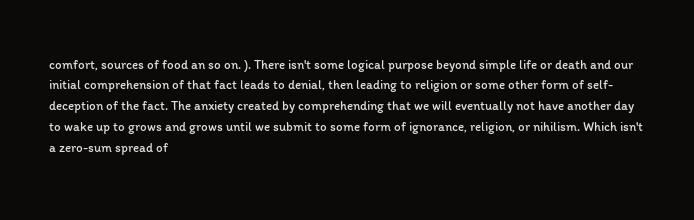comfort, sources of food an so on. ). There isn't some logical purpose beyond simple life or death and our initial comprehension of that fact leads to denial, then leading to religion or some other form of self-deception of the fact. The anxiety created by comprehending that we will eventually not have another day to wake up to grows and grows until we submit to some form of ignorance, religion, or nihilism. Which isn't a zero-sum spread of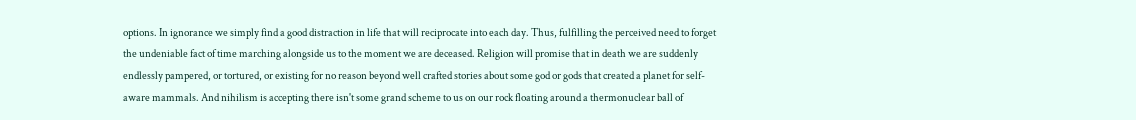options. In ignorance we simply find a good distraction in life that will reciprocate into each day. Thus, fulfilling the perceived need to forget the undeniable fact of time marching alongside us to the moment we are deceased. Religion will promise that in death we are suddenly endlessly pampered, or tortured, or existing for no reason beyond well crafted stories about some god or gods that created a planet for self-aware mammals. And nihilism is accepting there isn't some grand scheme to us on our rock floating around a thermonuclear ball of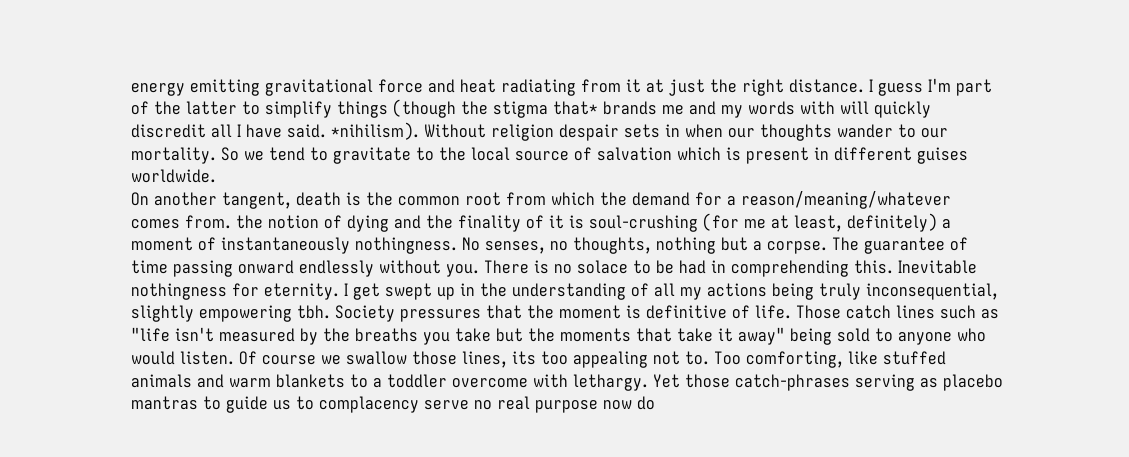energy emitting gravitational force and heat radiating from it at just the right distance. I guess I'm part of the latter to simplify things (though the stigma that* brands me and my words with will quickly discredit all I have said. *nihilism). Without religion despair sets in when our thoughts wander to our mortality. So we tend to gravitate to the local source of salvation which is present in different guises worldwide.
On another tangent, death is the common root from which the demand for a reason/meaning/whatever comes from. the notion of dying and the finality of it is soul-crushing (for me at least, definitely) a moment of instantaneously nothingness. No senses, no thoughts, nothing but a corpse. The guarantee of time passing onward endlessly without you. There is no solace to be had in comprehending this. Inevitable nothingness for eternity. I get swept up in the understanding of all my actions being truly inconsequential, slightly empowering tbh. Society pressures that the moment is definitive of life. Those catch lines such as "life isn't measured by the breaths you take but the moments that take it away" being sold to anyone who would listen. Of course we swallow those lines, its too appealing not to. Too comforting, like stuffed animals and warm blankets to a toddler overcome with lethargy. Yet those catch-phrases serving as placebo mantras to guide us to complacency serve no real purpose now do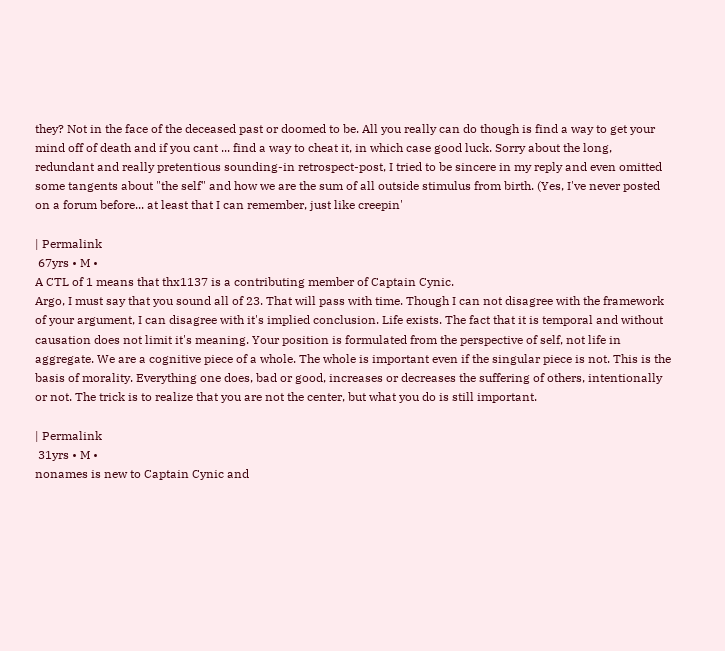they? Not in the face of the deceased past or doomed to be. All you really can do though is find a way to get your mind off of death and if you cant ... find a way to cheat it, in which case good luck. Sorry about the long, redundant and really pretentious sounding-in retrospect-post, I tried to be sincere in my reply and even omitted some tangents about "the self" and how we are the sum of all outside stimulus from birth. (Yes, I've never posted on a forum before... at least that I can remember, just like creepin'

| Permalink
 67yrs • M •
A CTL of 1 means that thx1137 is a contributing member of Captain Cynic.
Argo, I must say that you sound all of 23. That will pass with time. Though I can not disagree with the framework of your argument, I can disagree with it's implied conclusion. Life exists. The fact that it is temporal and without causation does not limit it's meaning. Your position is formulated from the perspective of self, not life in aggregate. We are a cognitive piece of a whole. The whole is important even if the singular piece is not. This is the basis of morality. Everything one does, bad or good, increases or decreases the suffering of others, intentionally or not. The trick is to realize that you are not the center, but what you do is still important.

| Permalink
 31yrs • M •
nonames is new to Captain Cynic and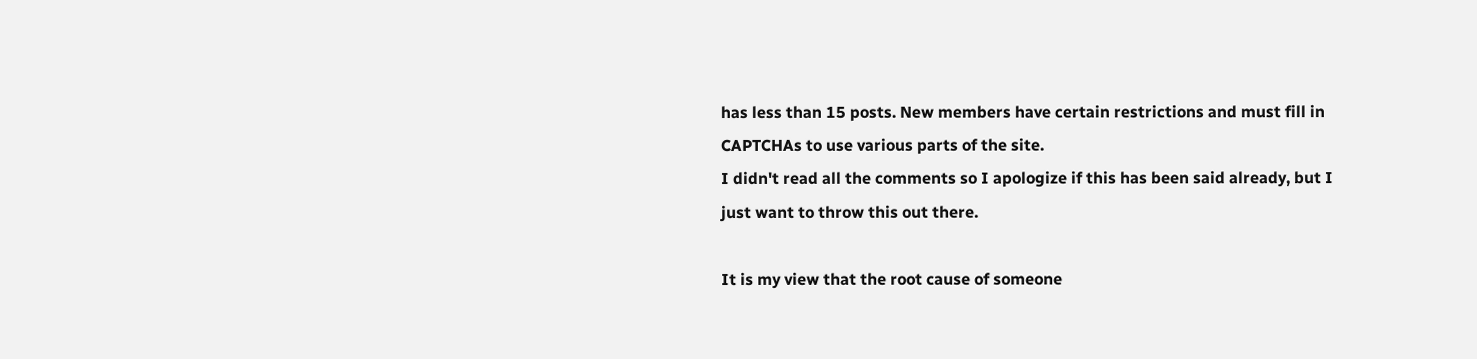has less than 15 posts. New members have certain restrictions and must fill in CAPTCHAs to use various parts of the site.
I didn't read all the comments so I apologize if this has been said already, but I just want to throw this out there.

It is my view that the root cause of someone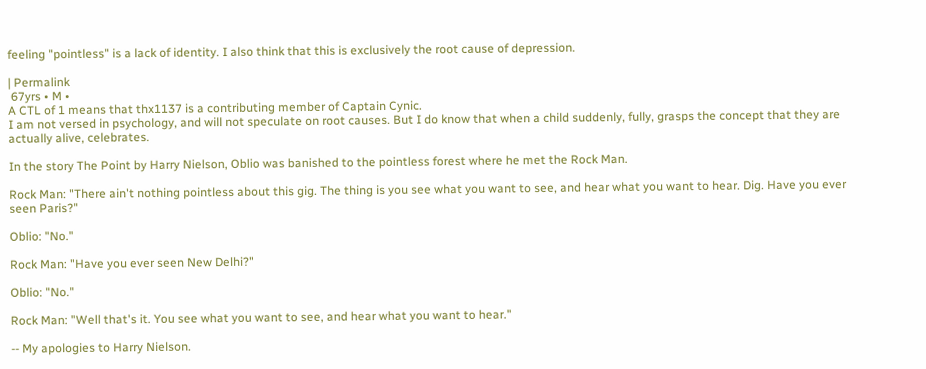feeling "pointless" is a lack of identity. I also think that this is exclusively the root cause of depression.

| Permalink
 67yrs • M •
A CTL of 1 means that thx1137 is a contributing member of Captain Cynic.
I am not versed in psychology, and will not speculate on root causes. But I do know that when a child suddenly, fully, grasps the concept that they are actually alive, celebrates.

In the story The Point by Harry Nielson, Oblio was banished to the pointless forest where he met the Rock Man.

Rock Man: "There ain't nothing pointless about this gig. The thing is you see what you want to see, and hear what you want to hear. Dig. Have you ever seen Paris?"

Oblio: "No."

Rock Man: "Have you ever seen New Delhi?"

Oblio: "No."

Rock Man: "Well that's it. You see what you want to see, and hear what you want to hear."

-- My apologies to Harry Nielson.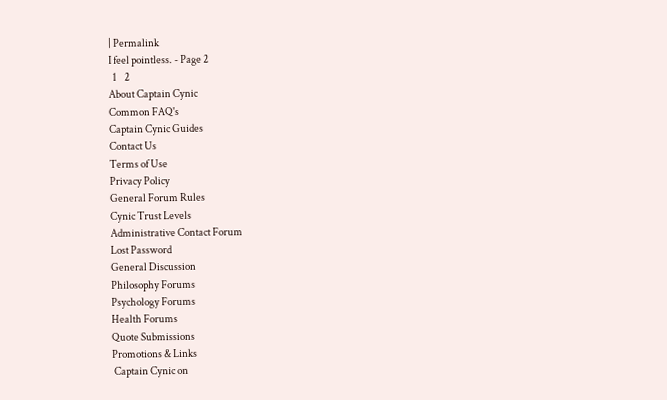| Permalink
I feel pointless. - Page 2
  1    2
About Captain Cynic
Common FAQ's
Captain Cynic Guides
Contact Us
Terms of Use
Privacy Policy
General Forum Rules
Cynic Trust Levels
Administrative Contact Forum
Lost Password
General Discussion
Philosophy Forums
Psychology Forums
Health Forums
Quote Submissions
Promotions & Links
 Captain Cynic on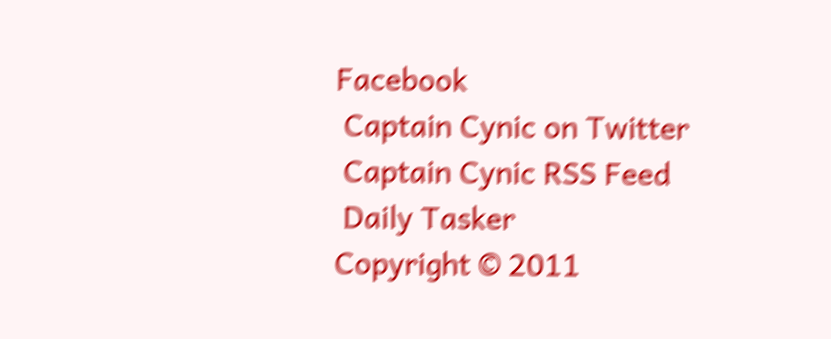Facebook
 Captain Cynic on Twitter
 Captain Cynic RSS Feed
 Daily Tasker
Copyright © 2011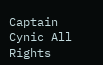Captain Cynic All Rights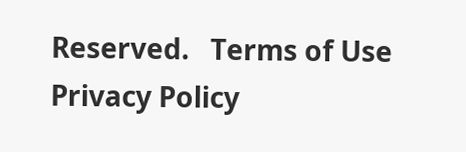Reserved.   Terms of Use   Privacy Policy